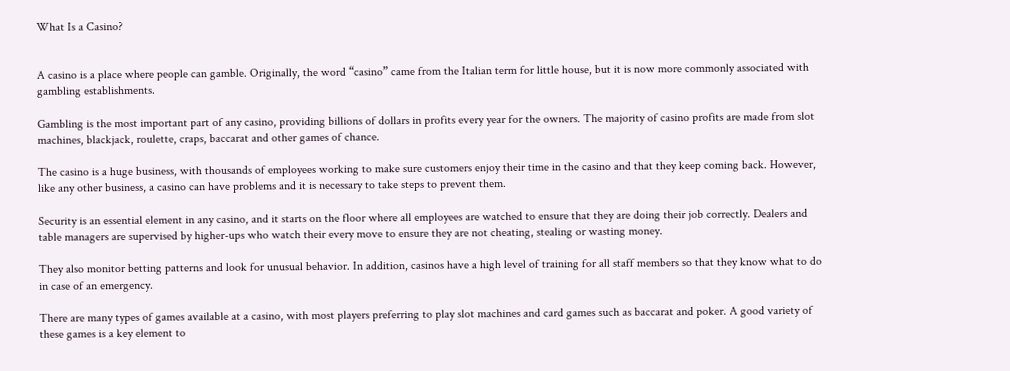What Is a Casino?


A casino is a place where people can gamble. Originally, the word “casino” came from the Italian term for little house, but it is now more commonly associated with gambling establishments.

Gambling is the most important part of any casino, providing billions of dollars in profits every year for the owners. The majority of casino profits are made from slot machines, blackjack, roulette, craps, baccarat and other games of chance.

The casino is a huge business, with thousands of employees working to make sure customers enjoy their time in the casino and that they keep coming back. However, like any other business, a casino can have problems and it is necessary to take steps to prevent them.

Security is an essential element in any casino, and it starts on the floor where all employees are watched to ensure that they are doing their job correctly. Dealers and table managers are supervised by higher-ups who watch their every move to ensure they are not cheating, stealing or wasting money.

They also monitor betting patterns and look for unusual behavior. In addition, casinos have a high level of training for all staff members so that they know what to do in case of an emergency.

There are many types of games available at a casino, with most players preferring to play slot machines and card games such as baccarat and poker. A good variety of these games is a key element to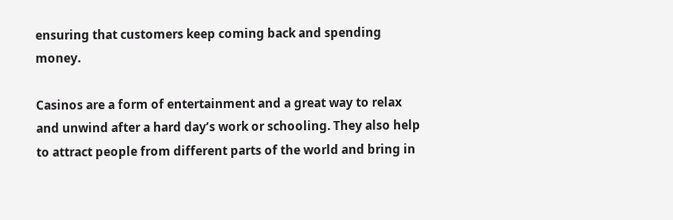ensuring that customers keep coming back and spending money.

Casinos are a form of entertainment and a great way to relax and unwind after a hard day’s work or schooling. They also help to attract people from different parts of the world and bring in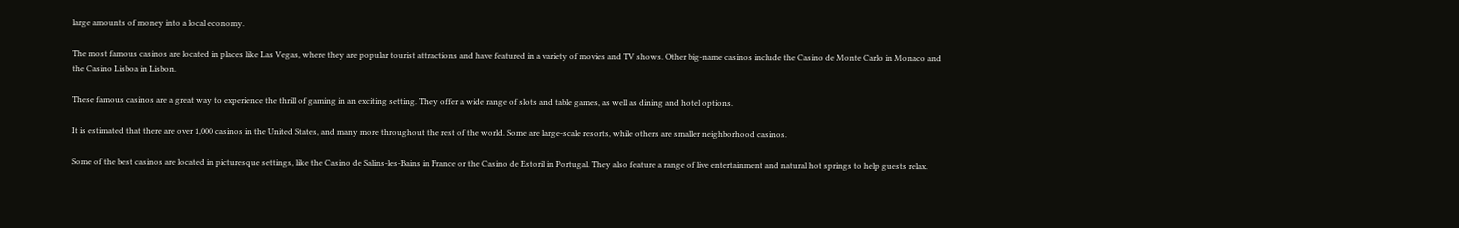large amounts of money into a local economy.

The most famous casinos are located in places like Las Vegas, where they are popular tourist attractions and have featured in a variety of movies and TV shows. Other big-name casinos include the Casino de Monte Carlo in Monaco and the Casino Lisboa in Lisbon.

These famous casinos are a great way to experience the thrill of gaming in an exciting setting. They offer a wide range of slots and table games, as well as dining and hotel options.

It is estimated that there are over 1,000 casinos in the United States, and many more throughout the rest of the world. Some are large-scale resorts, while others are smaller neighborhood casinos.

Some of the best casinos are located in picturesque settings, like the Casino de Salins-les-Bains in France or the Casino de Estoril in Portugal. They also feature a range of live entertainment and natural hot springs to help guests relax.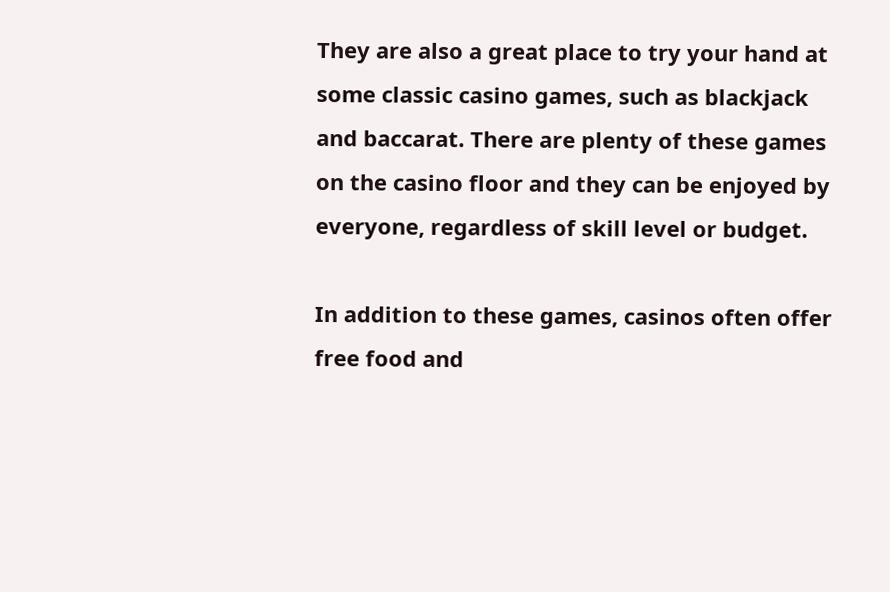They are also a great place to try your hand at some classic casino games, such as blackjack and baccarat. There are plenty of these games on the casino floor and they can be enjoyed by everyone, regardless of skill level or budget.

In addition to these games, casinos often offer free food and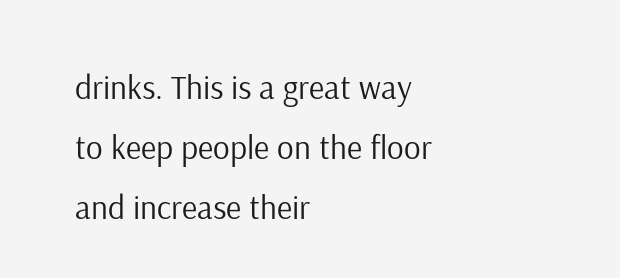drinks. This is a great way to keep people on the floor and increase their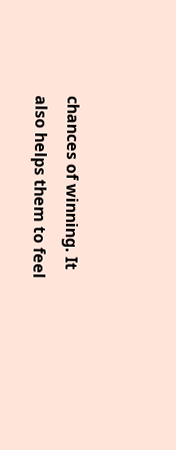chances of winning. It also helps them to feel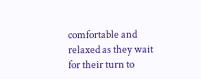comfortable and relaxed as they wait for their turn to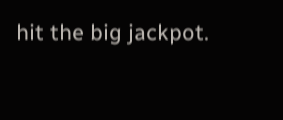hit the big jackpot.